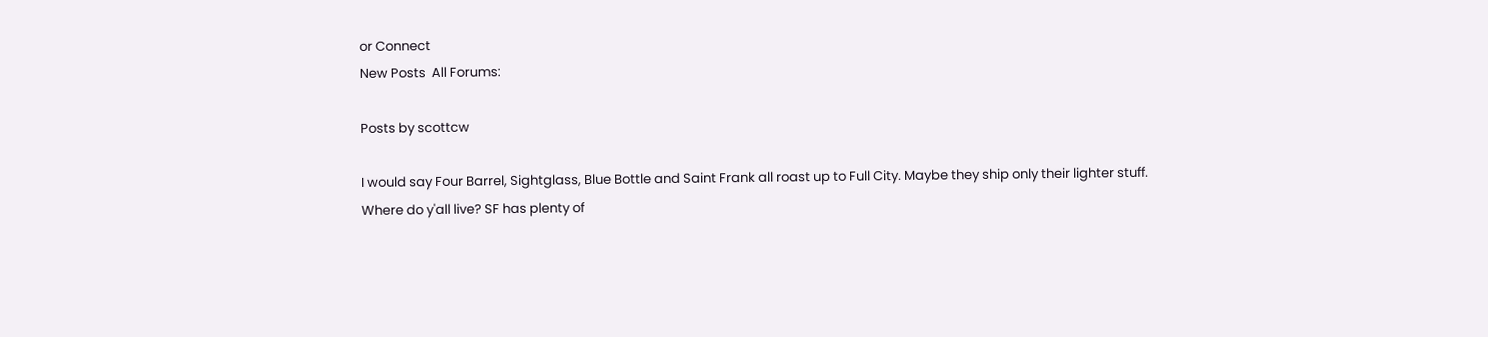or Connect
New Posts  All Forums:

Posts by scottcw

I would say Four Barrel, Sightglass, Blue Bottle and Saint Frank all roast up to Full City. Maybe they ship only their lighter stuff.
Where do y'all live? SF has plenty of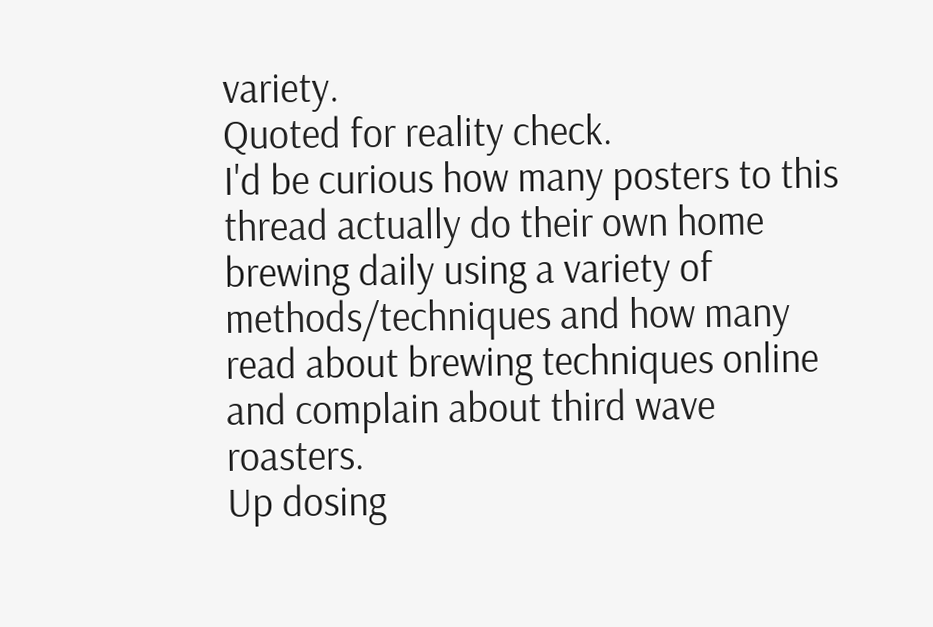variety.
Quoted for reality check.
I'd be curious how many posters to this thread actually do their own home brewing daily using a variety of methods/techniques and how many read about brewing techniques online and complain about third wave roasters.
Up dosing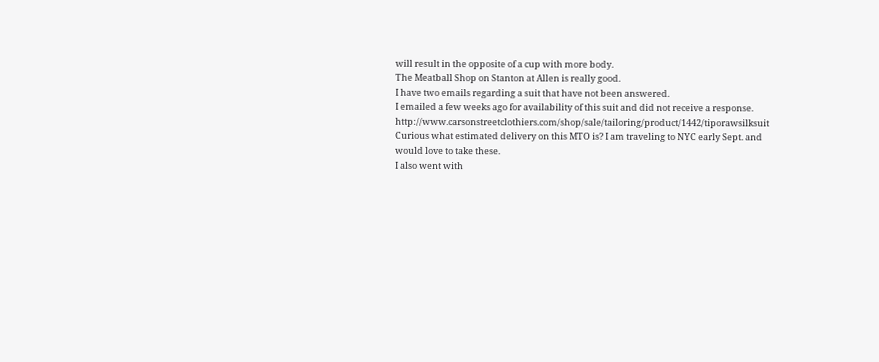will result in the opposite of a cup with more body.
The Meatball Shop on Stanton at Allen is really good.
I have two emails regarding a suit that have not been answered.
I emailed a few weeks ago for availability of this suit and did not receive a response. http://www.carsonstreetclothiers.com/shop/sale/tailoring/product/1442/tiporawsilksuit
Curious what estimated delivery on this MTO is? I am traveling to NYC early Sept. and would love to take these.
I also went with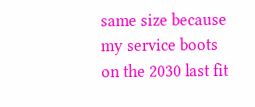same size because my service boots on the 2030 last fit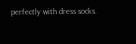perfectly with dress socks.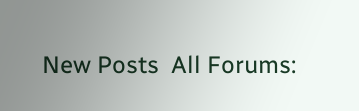New Posts  All Forums: